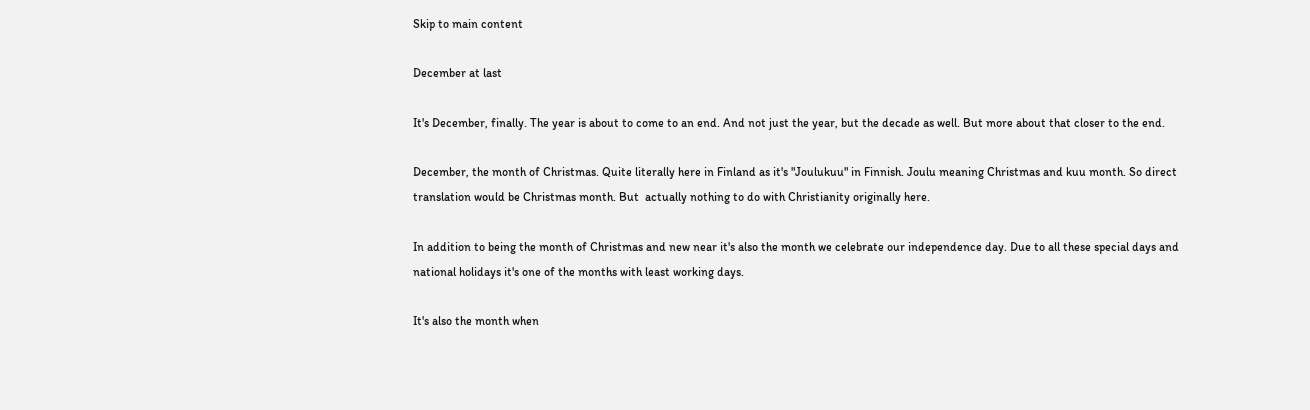Skip to main content

December at last

It's December, finally. The year is about to come to an end. And not just the year, but the decade as well. But more about that closer to the end.

December, the month of Christmas. Quite literally here in Finland as it's "Joulukuu" in Finnish. Joulu meaning Christmas and kuu month. So direct translation would be Christmas month. But  actually nothing to do with Christianity originally here.

In addition to being the month of Christmas and new near it's also the month we celebrate our independence day. Due to all these special days and national holidays it's one of the months with least working days.

It's also the month when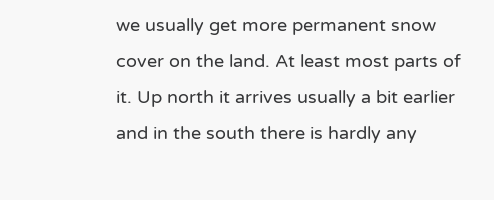we usually get more permanent snow cover on the land. At least most parts of it. Up north it arrives usually a bit earlier and in the south there is hardly any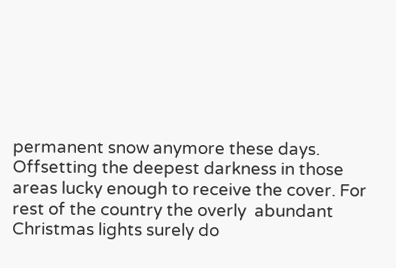permanent snow anymore these days. Offsetting the deepest darkness in those areas lucky enough to receive the cover. For rest of the country the overly  abundant Christmas lights surely do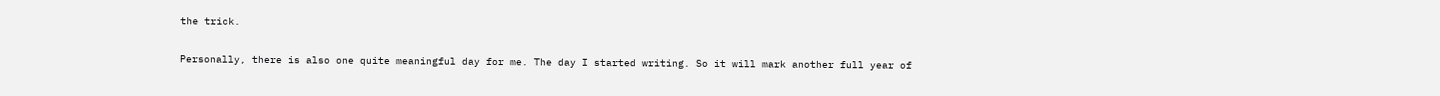the trick.

Personally, there is also one quite meaningful day for me. The day I started writing. So it will mark another full year of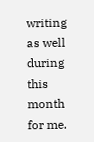writing as well during this month for me.